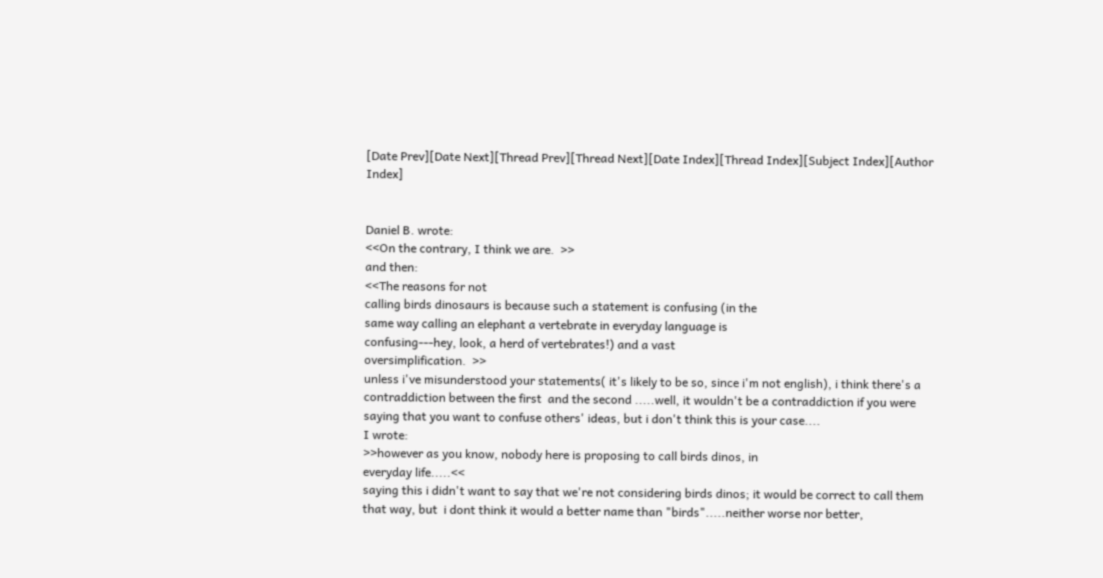[Date Prev][Date Next][Thread Prev][Thread Next][Date Index][Thread Index][Subject Index][Author Index]


Daniel B. wrote:
<<On the contrary, I think we are.  >>
and then:
<<The reasons for not
calling birds dinosaurs is because such a statement is confusing (in the
same way calling an elephant a vertebrate in everyday language is
confusing---hey, look, a herd of vertebrates!) and a vast
oversimplification.  >>
unless i've misunderstood your statements( it's likely to be so, since i'm not english), i think there's a contraddiction between the first  and the second .....well, it wouldn't be a contraddiction if you were saying that you want to confuse others' ideas, but i don't think this is your case....
I wrote:
>>however as you know, nobody here is proposing to call birds dinos, in
everyday life.....<<
saying this i didn't want to say that we're not considering birds dinos; it would be correct to call them that way, but  i dont think it would a better name than "birds".....neither worse nor better,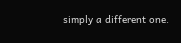simply a different one.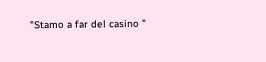"Stamo a far del casino "